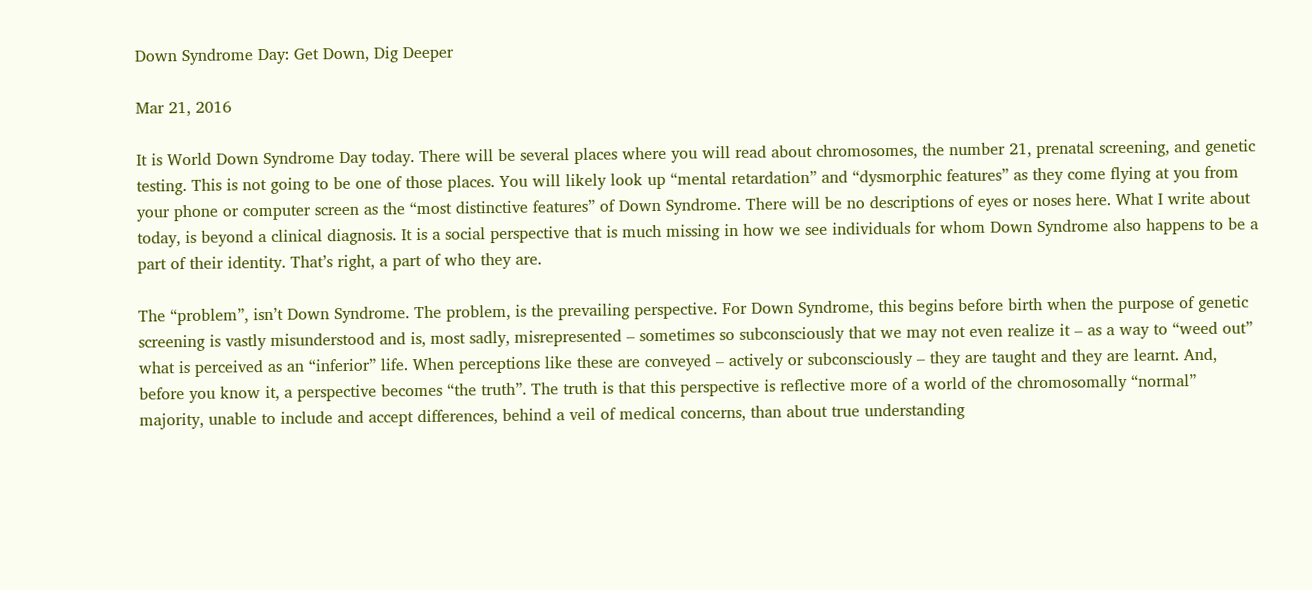Down Syndrome Day: Get Down, Dig Deeper

Mar 21, 2016

It is World Down Syndrome Day today. There will be several places where you will read about chromosomes, the number 21, prenatal screening, and genetic testing. This is not going to be one of those places. You will likely look up “mental retardation” and “dysmorphic features” as they come flying at you from your phone or computer screen as the “most distinctive features” of Down Syndrome. There will be no descriptions of eyes or noses here. What I write about today, is beyond a clinical diagnosis. It is a social perspective that is much missing in how we see individuals for whom Down Syndrome also happens to be a part of their identity. That’s right, a part of who they are.

The “problem”, isn’t Down Syndrome. The problem, is the prevailing perspective. For Down Syndrome, this begins before birth when the purpose of genetic screening is vastly misunderstood and is, most sadly, misrepresented – sometimes so subconsciously that we may not even realize it – as a way to “weed out” what is perceived as an “inferior” life. When perceptions like these are conveyed – actively or subconsciously – they are taught and they are learnt. And, before you know it, a perspective becomes “the truth”. The truth is that this perspective is reflective more of a world of the chromosomally “normal” majority, unable to include and accept differences, behind a veil of medical concerns, than about true understanding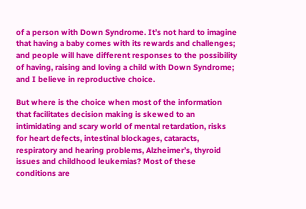of a person with Down Syndrome. It’s not hard to imagine that having a baby comes with its rewards and challenges; and people will have different responses to the possibility of having, raising and loving a child with Down Syndrome; and I believe in reproductive choice.

But where is the choice when most of the information that facilitates decision making is skewed to an intimidating and scary world of mental retardation, risks for heart defects, intestinal blockages, cataracts, respiratory and hearing problems, Alzheimer’s, thyroid issues and childhood leukemias? Most of these conditions are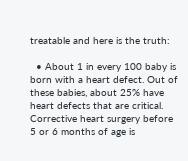treatable and here is the truth:

  • About 1 in every 100 baby is born with a heart defect. Out of these babies, about 25% have heart defects that are critical. Corrective heart surgery before 5 or 6 months of age is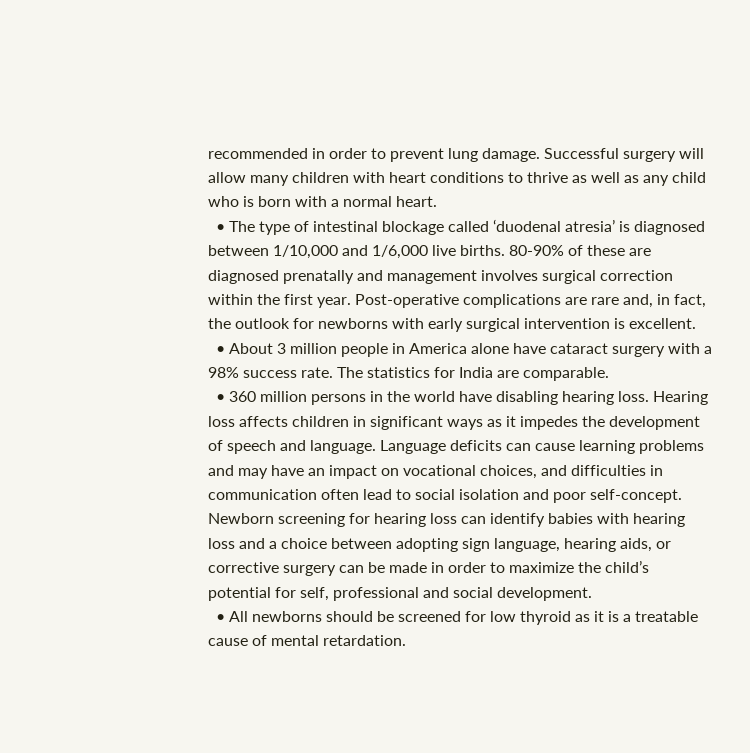recommended in order to prevent lung damage. Successful surgery will allow many children with heart conditions to thrive as well as any child who is born with a normal heart.
  • The type of intestinal blockage called ‘duodenal atresia’ is diagnosed between 1/10,000 and 1/6,000 live births. 80-90% of these are diagnosed prenatally and management involves surgical correction within the first year. Post-operative complications are rare and, in fact, the outlook for newborns with early surgical intervention is excellent.
  • About 3 million people in America alone have cataract surgery with a 98% success rate. The statistics for India are comparable.
  • 360 million persons in the world have disabling hearing loss. Hearing loss affects children in significant ways as it impedes the development of speech and language. Language deficits can cause learning problems and may have an impact on vocational choices, and difficulties in communication often lead to social isolation and poor self-concept. Newborn screening for hearing loss can identify babies with hearing loss and a choice between adopting sign language, hearing aids, or corrective surgery can be made in order to maximize the child’s potential for self, professional and social development.
  • All newborns should be screened for low thyroid as it is a treatable cause of mental retardation.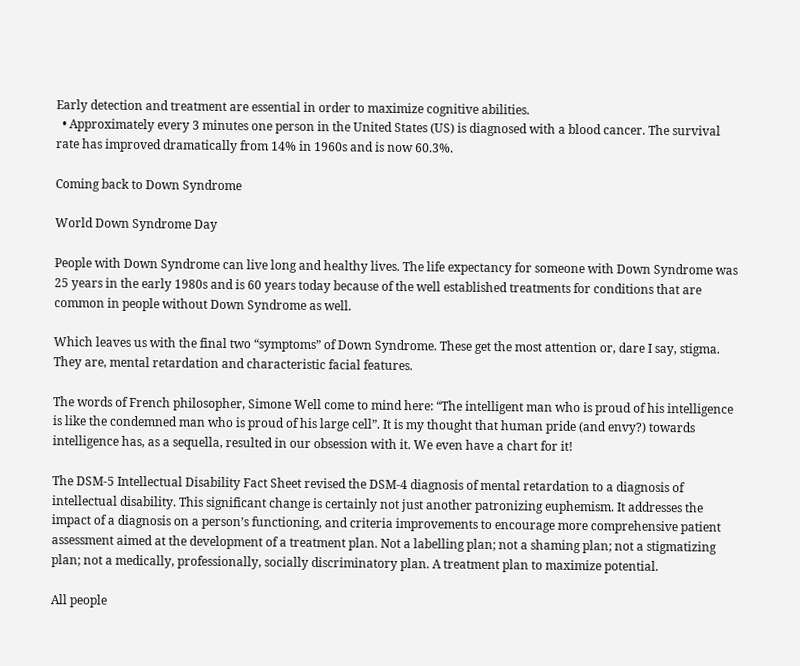Early detection and treatment are essential in order to maximize cognitive abilities.
  • Approximately every 3 minutes one person in the United States (US) is diagnosed with a blood cancer. The survival rate has improved dramatically from 14% in 1960s and is now 60.3%.

Coming back to Down Syndrome

World Down Syndrome Day

People with Down Syndrome can live long and healthy lives. The life expectancy for someone with Down Syndrome was 25 years in the early 1980s and is 60 years today because of the well established treatments for conditions that are common in people without Down Syndrome as well.

Which leaves us with the final two “symptoms” of Down Syndrome. These get the most attention or, dare I say, stigma. They are, mental retardation and characteristic facial features.

The words of French philosopher, Simone Well come to mind here: “The intelligent man who is proud of his intelligence is like the condemned man who is proud of his large cell”. It is my thought that human pride (and envy?) towards intelligence has, as a sequella, resulted in our obsession with it. We even have a chart for it!

The DSM-5 Intellectual Disability Fact Sheet revised the DSM-4 diagnosis of mental retardation to a diagnosis of intellectual disability. This significant change is certainly not just another patronizing euphemism. It addresses the impact of a diagnosis on a person’s functioning, and criteria improvements to encourage more comprehensive patient assessment aimed at the development of a treatment plan. Not a labelling plan; not a shaming plan; not a stigmatizing plan; not a medically, professionally, socially discriminatory plan. A treatment plan to maximize potential.

All people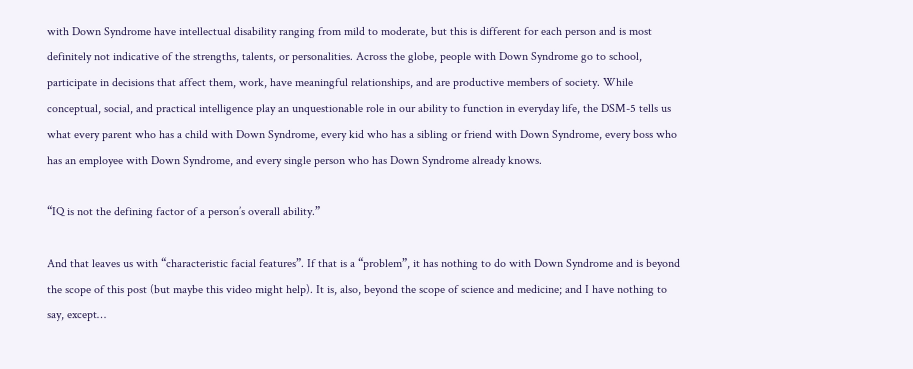with Down Syndrome have intellectual disability ranging from mild to moderate, but this is different for each person and is most definitely not indicative of the strengths, talents, or personalities. Across the globe, people with Down Syndrome go to school, participate in decisions that affect them, work, have meaningful relationships, and are productive members of society. While conceptual, social, and practical intelligence play an unquestionable role in our ability to function in everyday life, the DSM-5 tells us what every parent who has a child with Down Syndrome, every kid who has a sibling or friend with Down Syndrome, every boss who has an employee with Down Syndrome, and every single person who has Down Syndrome already knows.

“IQ is not the defining factor of a person’s overall ability.”

And that leaves us with “characteristic facial features”. If that is a “problem”, it has nothing to do with Down Syndrome and is beyond the scope of this post (but maybe this video might help). It is, also, beyond the scope of science and medicine; and I have nothing to say, except…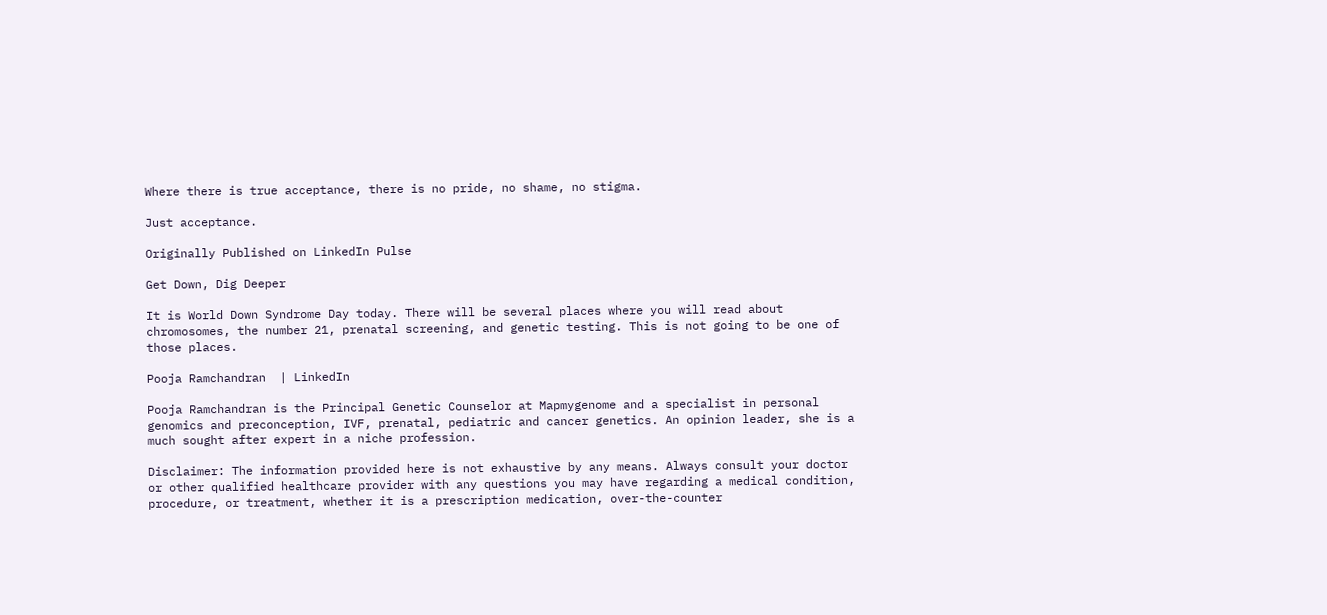Where there is true acceptance, there is no pride, no shame, no stigma.

Just acceptance.

Originally Published on LinkedIn Pulse

Get Down, Dig Deeper

It is World Down Syndrome Day today. There will be several places where you will read about chromosomes, the number 21, prenatal screening, and genetic testing. This is not going to be one of those places.

Pooja Ramchandran  | LinkedIn

Pooja Ramchandran is the Principal Genetic Counselor at Mapmygenome and a specialist in personal genomics and preconception, IVF, prenatal, pediatric and cancer genetics. An opinion leader, she is a much sought after expert in a niche profession.

Disclaimer: The information provided here is not exhaustive by any means. Always consult your doctor or other qualified healthcare provider with any questions you may have regarding a medical condition, procedure, or treatment, whether it is a prescription medication, over-the-counter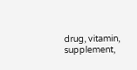drug, vitamin, supplement,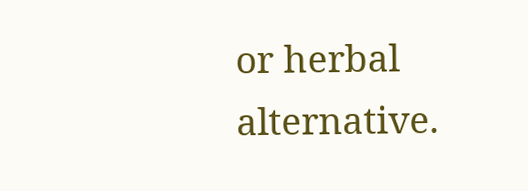or herbal alternative.